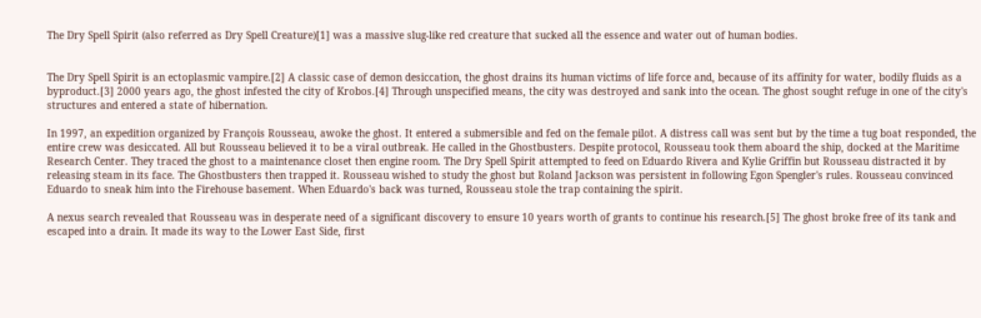The Dry Spell Spirit (also referred as Dry Spell Creature)[1] was a massive slug-like red creature that sucked all the essence and water out of human bodies.


The Dry Spell Spirit is an ectoplasmic vampire.[2] A classic case of demon desiccation, the ghost drains its human victims of life force and, because of its affinity for water, bodily fluids as a byproduct.[3] 2000 years ago, the ghost infested the city of Krobos.[4] Through unspecified means, the city was destroyed and sank into the ocean. The ghost sought refuge in one of the city's structures and entered a state of hibernation.

In 1997, an expedition organized by François Rousseau, awoke the ghost. It entered a submersible and fed on the female pilot. A distress call was sent but by the time a tug boat responded, the entire crew was desiccated. All but Rousseau believed it to be a viral outbreak. He called in the Ghostbusters. Despite protocol, Rousseau took them aboard the ship, docked at the Maritime Research Center. They traced the ghost to a maintenance closet then engine room. The Dry Spell Spirit attempted to feed on Eduardo Rivera and Kylie Griffin but Rousseau distracted it by releasing steam in its face. The Ghostbusters then trapped it. Rousseau wished to study the ghost but Roland Jackson was persistent in following Egon Spengler's rules. Rousseau convinced Eduardo to sneak him into the Firehouse basement. When Eduardo's back was turned, Rousseau stole the trap containing the spirit.

A nexus search revealed that Rousseau was in desperate need of a significant discovery to ensure 10 years worth of grants to continue his research.[5] The ghost broke free of its tank and escaped into a drain. It made its way to the Lower East Side, first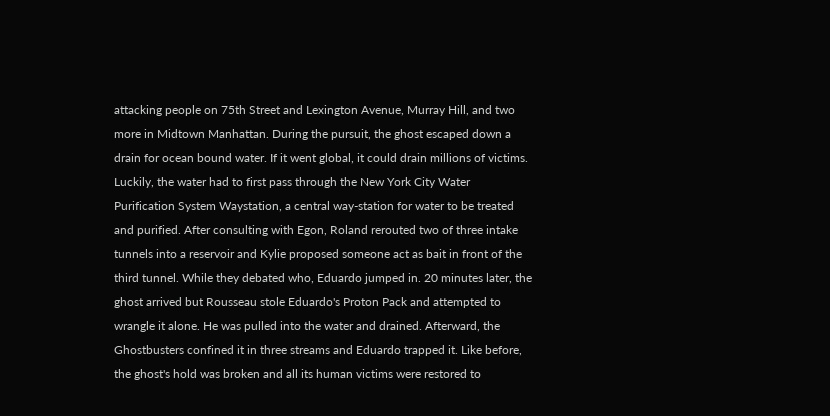attacking people on 75th Street and Lexington Avenue, Murray Hill, and two more in Midtown Manhattan. During the pursuit, the ghost escaped down a drain for ocean bound water. If it went global, it could drain millions of victims. Luckily, the water had to first pass through the New York City Water Purification System Waystation, a central way-station for water to be treated and purified. After consulting with Egon, Roland rerouted two of three intake tunnels into a reservoir and Kylie proposed someone act as bait in front of the third tunnel. While they debated who, Eduardo jumped in. 20 minutes later, the ghost arrived but Rousseau stole Eduardo's Proton Pack and attempted to wrangle it alone. He was pulled into the water and drained. Afterward, the Ghostbusters confined it in three streams and Eduardo trapped it. Like before, the ghost's hold was broken and all its human victims were restored to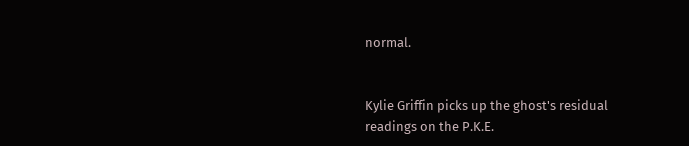normal.


Kylie Griffin picks up the ghost's residual readings on the P.K.E.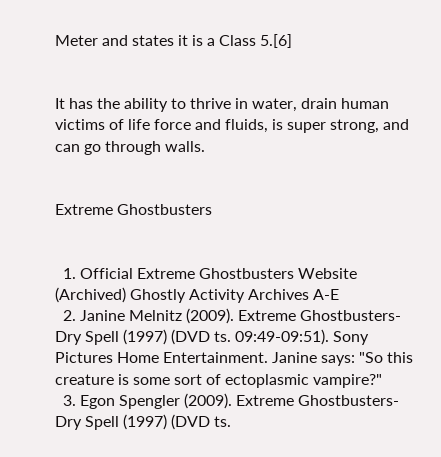Meter and states it is a Class 5.[6]


It has the ability to thrive in water, drain human victims of life force and fluids, is super strong, and can go through walls.


Extreme Ghostbusters


  1. Official Extreme Ghostbusters Website (Archived) Ghostly Activity Archives A-E
  2. Janine Melnitz (2009). Extreme Ghostbusters- Dry Spell (1997) (DVD ts. 09:49-09:51). Sony Pictures Home Entertainment. Janine says: "So this creature is some sort of ectoplasmic vampire?"
  3. Egon Spengler (2009). Extreme Ghostbusters- Dry Spell (1997) (DVD ts.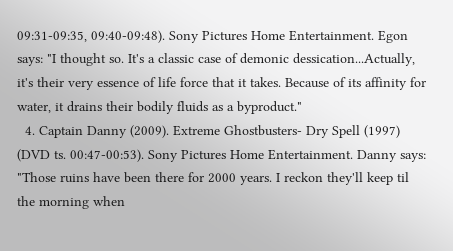09:31-09:35, 09:40-09:48). Sony Pictures Home Entertainment. Egon says: "I thought so. It's a classic case of demonic dessication...Actually, it's their very essence of life force that it takes. Because of its affinity for water, it drains their bodily fluids as a byproduct."
  4. Captain Danny (2009). Extreme Ghostbusters- Dry Spell (1997) (DVD ts. 00:47-00:53). Sony Pictures Home Entertainment. Danny says: "Those ruins have been there for 2000 years. I reckon they'll keep til the morning when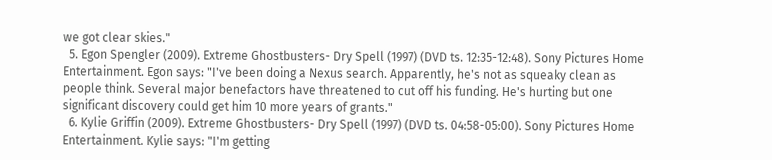we got clear skies."
  5. Egon Spengler (2009). Extreme Ghostbusters- Dry Spell (1997) (DVD ts. 12:35-12:48). Sony Pictures Home Entertainment. Egon says: "I've been doing a Nexus search. Apparently, he's not as squeaky clean as people think. Several major benefactors have threatened to cut off his funding. He's hurting but one significant discovery could get him 10 more years of grants."
  6. Kylie Griffin (2009). Extreme Ghostbusters- Dry Spell (1997) (DVD ts. 04:58-05:00). Sony Pictures Home Entertainment. Kylie says: "I'm getting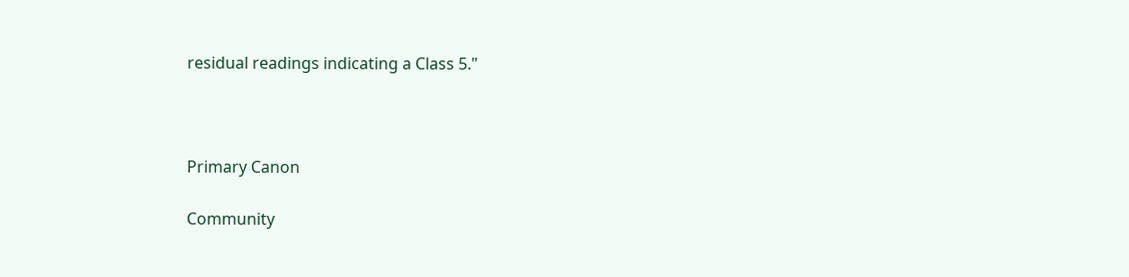residual readings indicating a Class 5."



Primary Canon

Community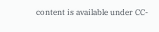content is available under CC-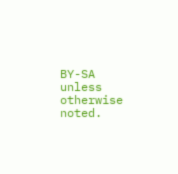BY-SA unless otherwise noted.